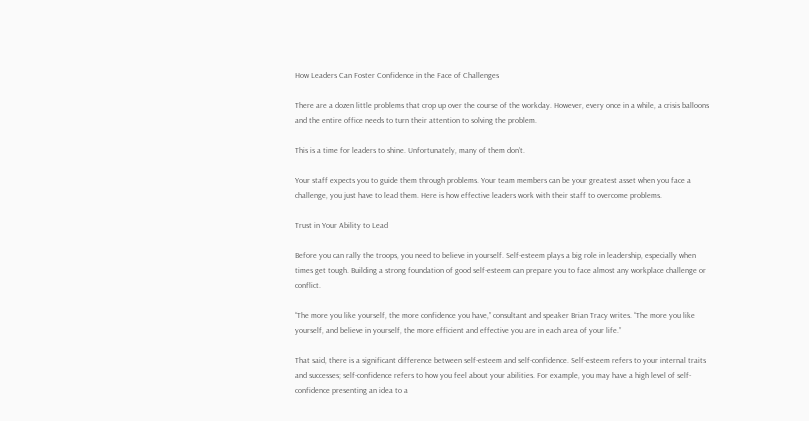How Leaders Can Foster Confidence in the Face of Challenges

There are a dozen little problems that crop up over the course of the workday. However, every once in a while, a crisis balloons and the entire office needs to turn their attention to solving the problem.

This is a time for leaders to shine. Unfortunately, many of them don’t.

Your staff expects you to guide them through problems. Your team members can be your greatest asset when you face a challenge, you just have to lead them. Here is how effective leaders work with their staff to overcome problems.

Trust in Your Ability to Lead

Before you can rally the troops, you need to believe in yourself. Self-esteem plays a big role in leadership, especially when times get tough. Building a strong foundation of good self-esteem can prepare you to face almost any workplace challenge or conflict.

“The more you like yourself, the more confidence you have,” consultant and speaker Brian Tracy writes. “The more you like yourself, and believe in yourself, the more efficient and effective you are in each area of your life.”

That said, there is a significant difference between self-esteem and self-confidence. Self-esteem refers to your internal traits and successes; self-confidence refers to how you feel about your abilities. For example, you may have a high level of self-confidence presenting an idea to a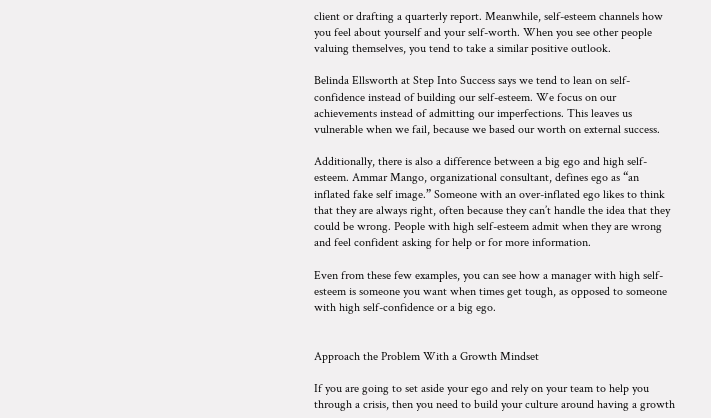client or drafting a quarterly report. Meanwhile, self-esteem channels how you feel about yourself and your self-worth. When you see other people valuing themselves, you tend to take a similar positive outlook.

Belinda Ellsworth at Step Into Success says we tend to lean on self-confidence instead of building our self-esteem. We focus on our achievements instead of admitting our imperfections. This leaves us vulnerable when we fail, because we based our worth on external success.

Additionally, there is also a difference between a big ego and high self-esteem. Ammar Mango, organizational consultant, defines ego as “an inflated fake self image.” Someone with an over-inflated ego likes to think that they are always right, often because they can’t handle the idea that they could be wrong. People with high self-esteem admit when they are wrong and feel confident asking for help or for more information.

Even from these few examples, you can see how a manager with high self-esteem is someone you want when times get tough, as opposed to someone with high self-confidence or a big ego.


Approach the Problem With a Growth Mindset

If you are going to set aside your ego and rely on your team to help you through a crisis, then you need to build your culture around having a growth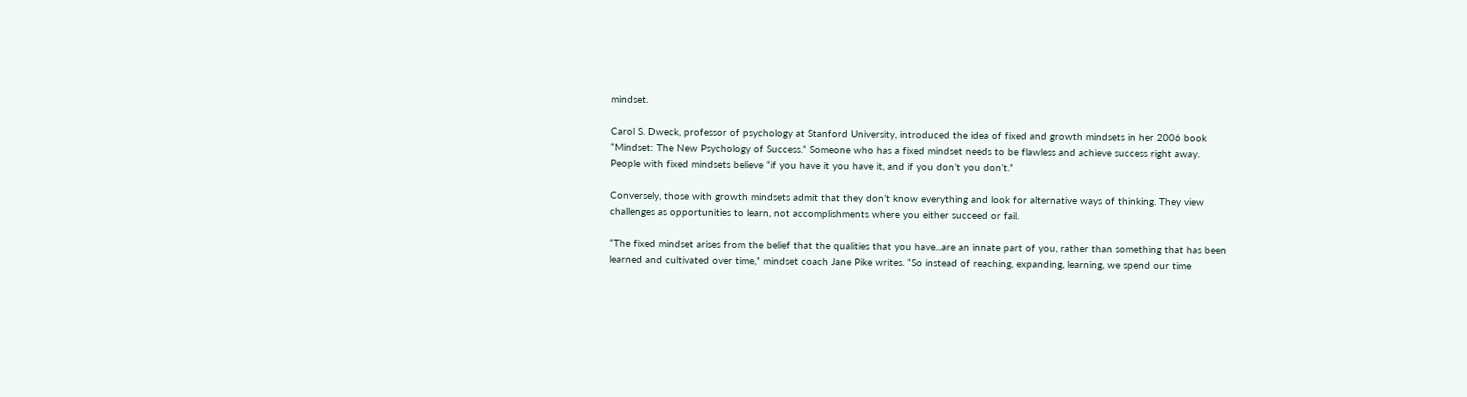mindset.

Carol S. Dweck, professor of psychology at Stanford University, introduced the idea of fixed and growth mindsets in her 2006 book “Mindset: The New Psychology of Success.” Someone who has a fixed mindset needs to be flawless and achieve success right away. People with fixed mindsets believe “if you have it you have it, and if you don’t you don’t.”

Conversely, those with growth mindsets admit that they don’t know everything and look for alternative ways of thinking. They view challenges as opportunities to learn, not accomplishments where you either succeed or fail.

“The fixed mindset arises from the belief that the qualities that you have...are an innate part of you, rather than something that has been learned and cultivated over time,” mindset coach Jane Pike writes. “So instead of reaching, expanding, learning, we spend our time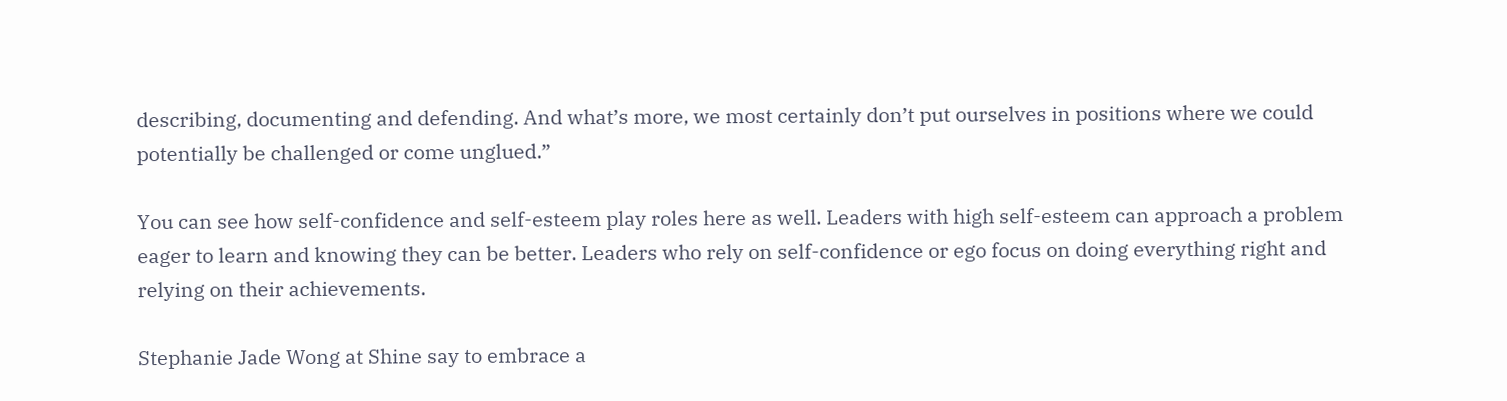describing, documenting and defending. And what’s more, we most certainly don’t put ourselves in positions where we could potentially be challenged or come unglued.”

You can see how self-confidence and self-esteem play roles here as well. Leaders with high self-esteem can approach a problem eager to learn and knowing they can be better. Leaders who rely on self-confidence or ego focus on doing everything right and relying on their achievements.

Stephanie Jade Wong at Shine say to embrace a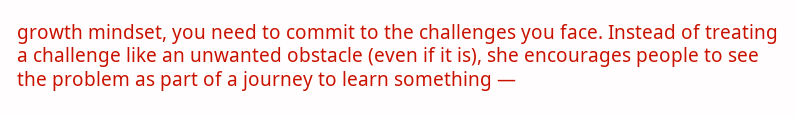growth mindset, you need to commit to the challenges you face. Instead of treating a challenge like an unwanted obstacle (even if it is), she encourages people to see the problem as part of a journey to learn something —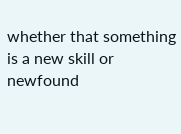whether that something is a new skill or newfound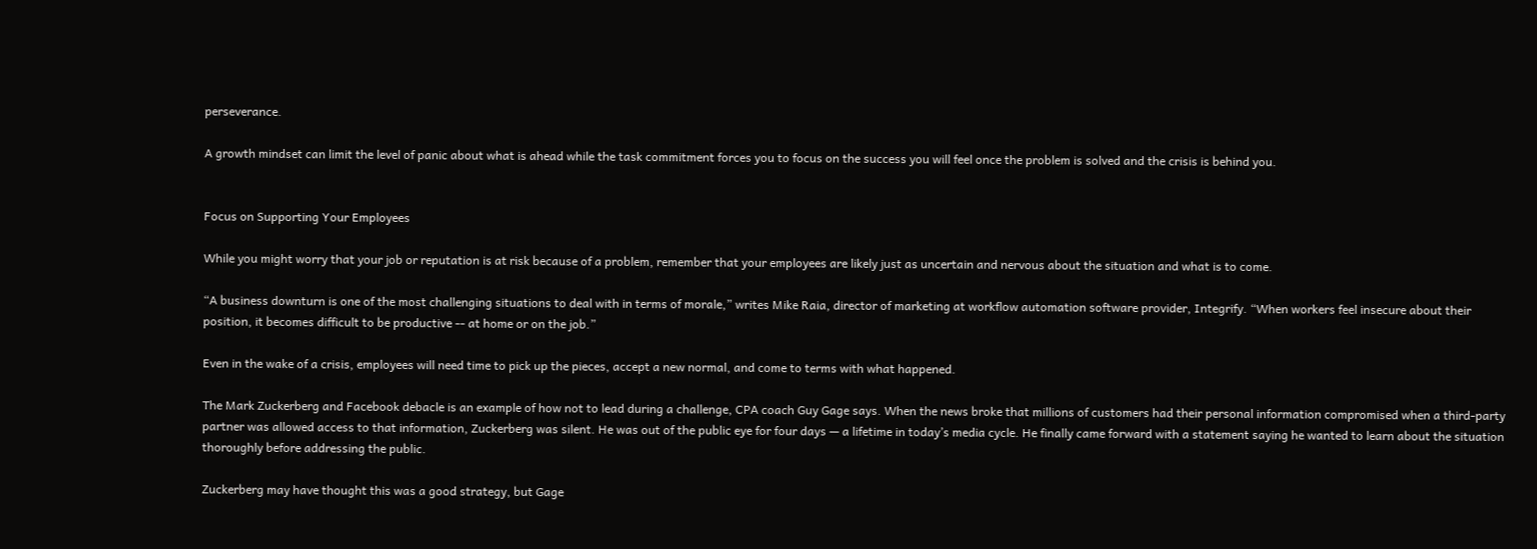perseverance.

A growth mindset can limit the level of panic about what is ahead while the task commitment forces you to focus on the success you will feel once the problem is solved and the crisis is behind you.


Focus on Supporting Your Employees

While you might worry that your job or reputation is at risk because of a problem, remember that your employees are likely just as uncertain and nervous about the situation and what is to come.

“A business downturn is one of the most challenging situations to deal with in terms of morale,” writes Mike Raia, director of marketing at workflow automation software provider, Integrify. “When workers feel insecure about their position, it becomes difficult to be productive -- at home or on the job.”

Even in the wake of a crisis, employees will need time to pick up the pieces, accept a new normal, and come to terms with what happened.

The Mark Zuckerberg and Facebook debacle is an example of how not to lead during a challenge, CPA coach Guy Gage says. When the news broke that millions of customers had their personal information compromised when a third-party partner was allowed access to that information, Zuckerberg was silent. He was out of the public eye for four days — a lifetime in today’s media cycle. He finally came forward with a statement saying he wanted to learn about the situation thoroughly before addressing the public.

Zuckerberg may have thought this was a good strategy, but Gage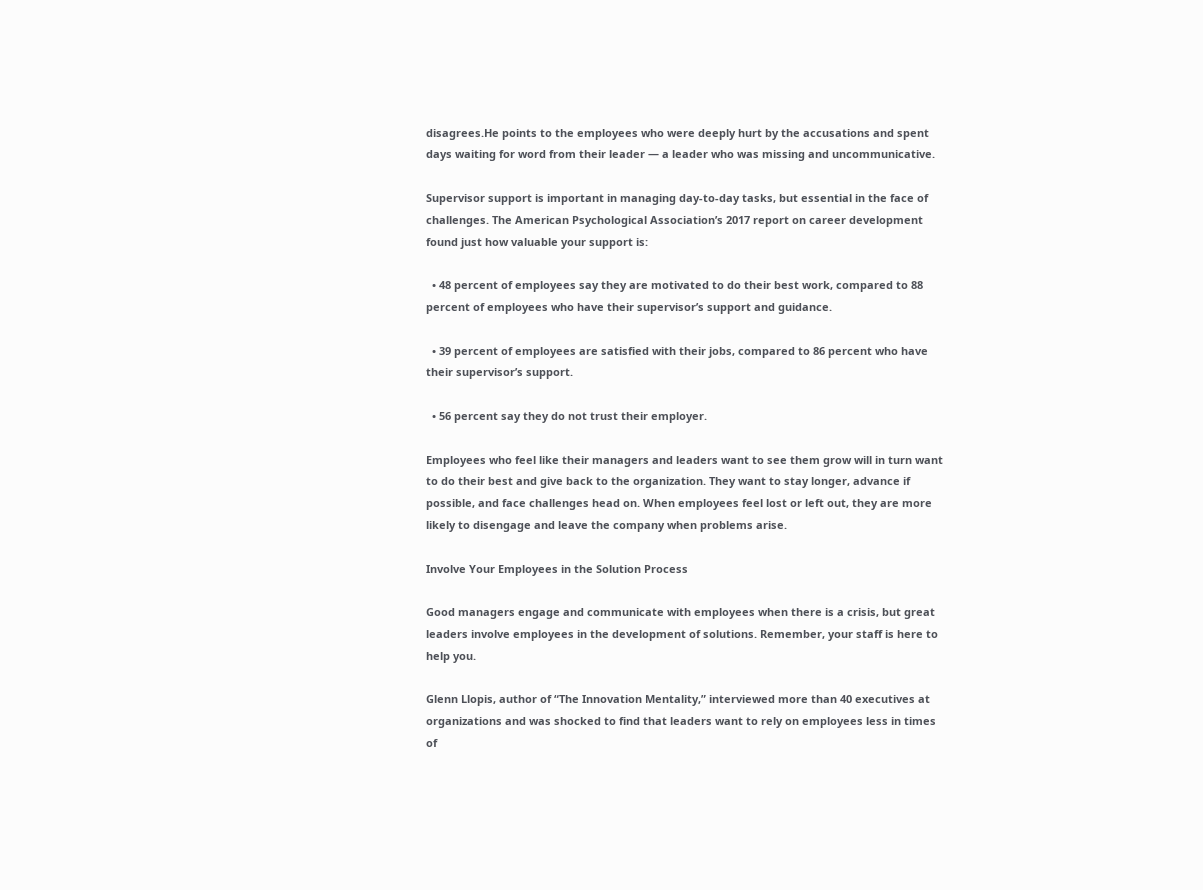disagrees.He points to the employees who were deeply hurt by the accusations and spent days waiting for word from their leader — a leader who was missing and uncommunicative.

Supervisor support is important in managing day-to-day tasks, but essential in the face of challenges. The American Psychological Association’s 2017 report on career development found just how valuable your support is:

  • 48 percent of employees say they are motivated to do their best work, compared to 88 percent of employees who have their supervisor’s support and guidance.

  • 39 percent of employees are satisfied with their jobs, compared to 86 percent who have their supervisor’s support.

  • 56 percent say they do not trust their employer.

Employees who feel like their managers and leaders want to see them grow will in turn want to do their best and give back to the organization. They want to stay longer, advance if possible, and face challenges head on. When employees feel lost or left out, they are more likely to disengage and leave the company when problems arise.

Involve Your Employees in the Solution Process

Good managers engage and communicate with employees when there is a crisis, but great leaders involve employees in the development of solutions. Remember, your staff is here to help you.

Glenn Llopis, author of “The Innovation Mentality,” interviewed more than 40 executives at organizations and was shocked to find that leaders want to rely on employees less in times of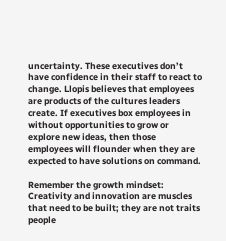uncertainty. These executives don’t have confidence in their staff to react to change. Llopis believes that employees are products of the cultures leaders create. If executives box employees in without opportunities to grow or explore new ideas, then those employees will flounder when they are expected to have solutions on command.

Remember the growth mindset: Creativity and innovation are muscles that need to be built; they are not traits people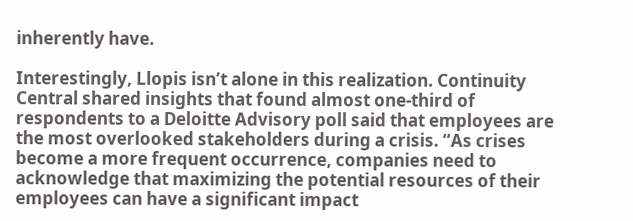inherently have.

Interestingly, Llopis isn’t alone in this realization. Continuity Central shared insights that found almost one-third of respondents to a Deloitte Advisory poll said that employees are the most overlooked stakeholders during a crisis. “As crises become a more frequent occurrence, companies need to acknowledge that maximizing the potential resources of their employees can have a significant impact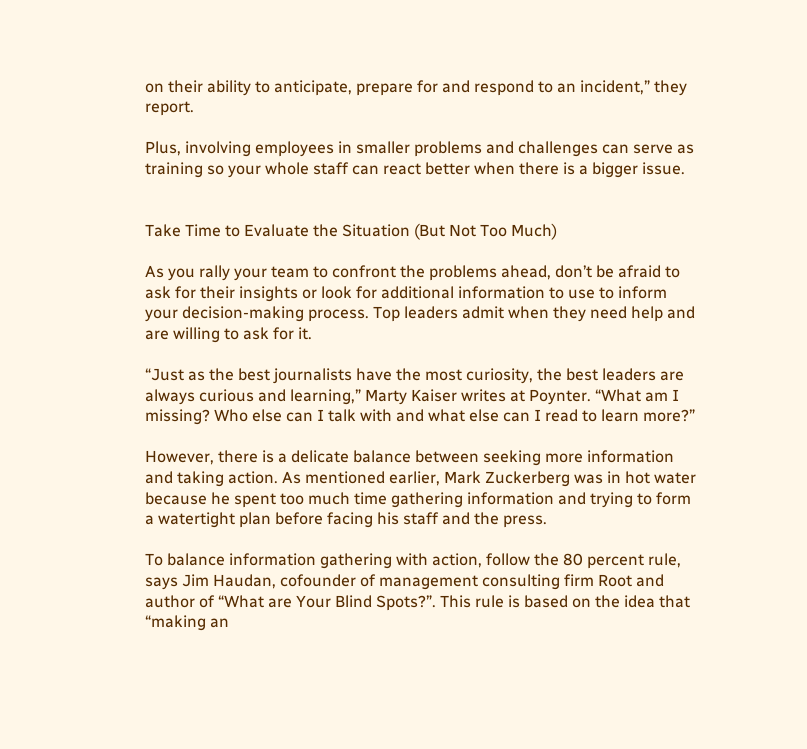on their ability to anticipate, prepare for and respond to an incident,” they report.

Plus, involving employees in smaller problems and challenges can serve as training so your whole staff can react better when there is a bigger issue.


Take Time to Evaluate the Situation (But Not Too Much)

As you rally your team to confront the problems ahead, don’t be afraid to ask for their insights or look for additional information to use to inform your decision-making process. Top leaders admit when they need help and are willing to ask for it.

“Just as the best journalists have the most curiosity, the best leaders are always curious and learning,” Marty Kaiser writes at Poynter. “What am I missing? Who else can I talk with and what else can I read to learn more?”

However, there is a delicate balance between seeking more information and taking action. As mentioned earlier, Mark Zuckerberg was in hot water because he spent too much time gathering information and trying to form a watertight plan before facing his staff and the press.

To balance information gathering with action, follow the 80 percent rule, says Jim Haudan, cofounder of management consulting firm Root and author of “What are Your Blind Spots?”. This rule is based on the idea that “making an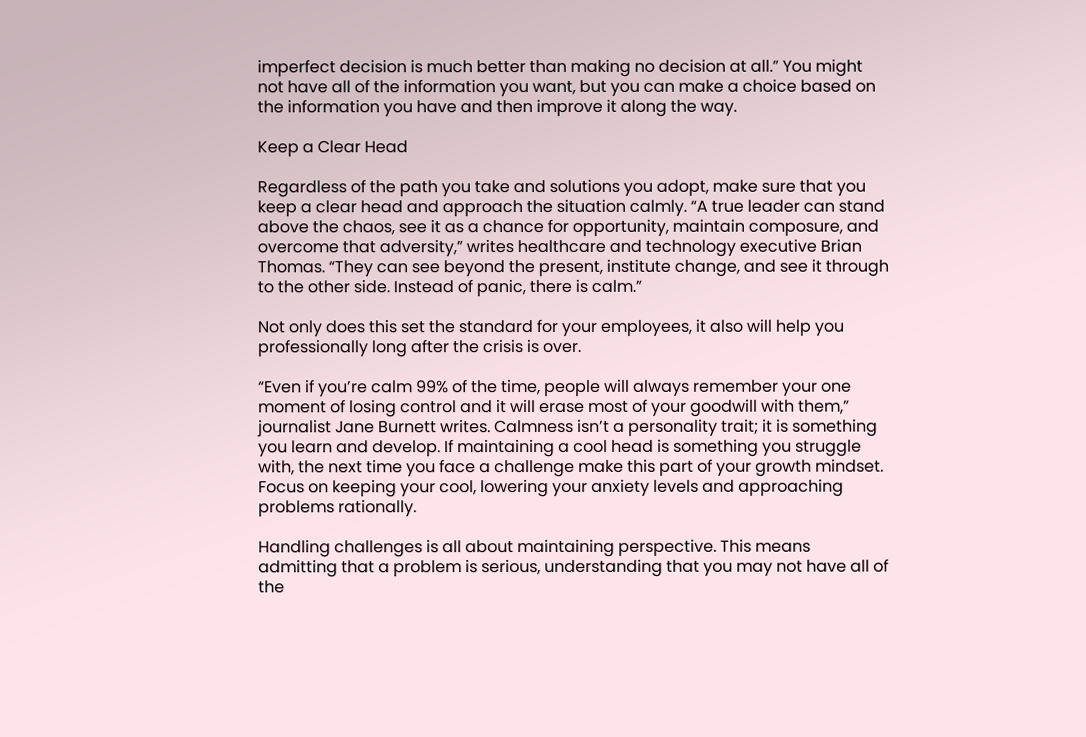imperfect decision is much better than making no decision at all.” You might not have all of the information you want, but you can make a choice based on the information you have and then improve it along the way.

Keep a Clear Head

Regardless of the path you take and solutions you adopt, make sure that you keep a clear head and approach the situation calmly. “A true leader can stand above the chaos, see it as a chance for opportunity, maintain composure, and overcome that adversity,” writes healthcare and technology executive Brian Thomas. “They can see beyond the present, institute change, and see it through to the other side. Instead of panic, there is calm.”

Not only does this set the standard for your employees, it also will help you professionally long after the crisis is over.

“Even if you’re calm 99% of the time, people will always remember your one moment of losing control and it will erase most of your goodwill with them,” journalist Jane Burnett writes. Calmness isn’t a personality trait; it is something you learn and develop. If maintaining a cool head is something you struggle with, the next time you face a challenge make this part of your growth mindset. Focus on keeping your cool, lowering your anxiety levels and approaching problems rationally.

Handling challenges is all about maintaining perspective. This means admitting that a problem is serious, understanding that you may not have all of the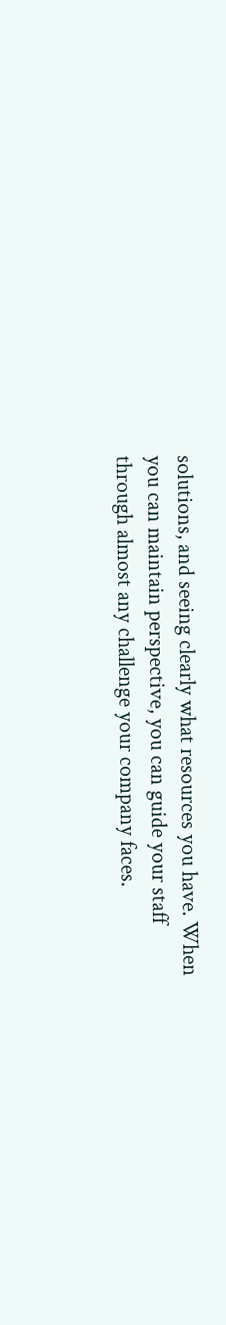solutions, and seeing clearly what resources you have. When you can maintain perspective, you can guide your staff through almost any challenge your company faces.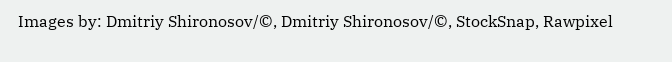Images by: Dmitriy Shironosov/©, Dmitriy Shironosov/©, StockSnap, Rawpixel